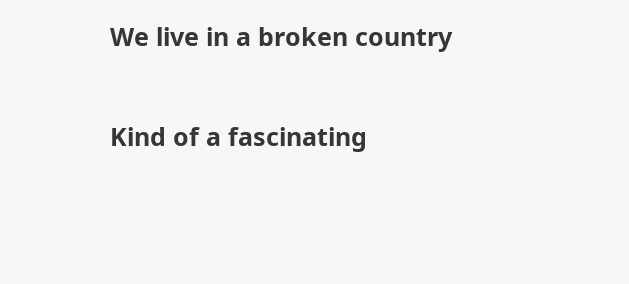We live in a broken country

Kind of a fascinating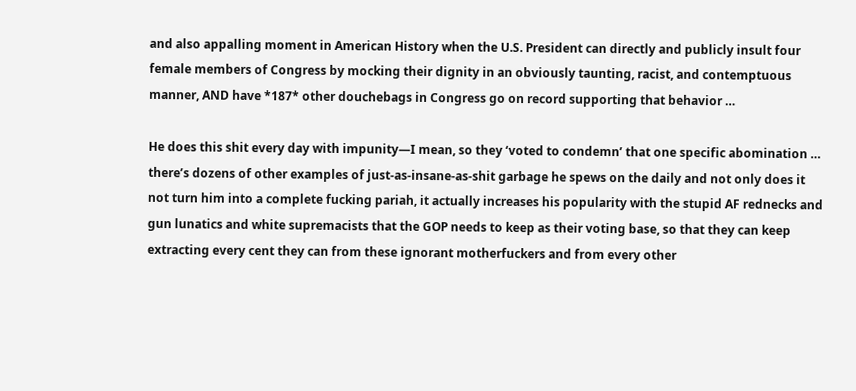and also appalling moment in American History when the U.S. President can directly and publicly insult four female members of Congress by mocking their dignity in an obviously taunting, racist, and contemptuous manner, AND have *187* other douchebags in Congress go on record supporting that behavior …

He does this shit every day with impunity—I mean, so they ‘voted to condemn’ that one specific abomination … there’s dozens of other examples of just-as-insane-as-shit garbage he spews on the daily and not only does it not turn him into a complete fucking pariah, it actually increases his popularity with the stupid AF rednecks and gun lunatics and white supremacists that the GOP needs to keep as their voting base, so that they can keep extracting every cent they can from these ignorant motherfuckers and from every other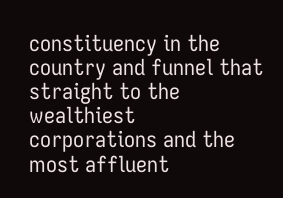constituency in the country and funnel that straight to the wealthiest corporations and the most affluent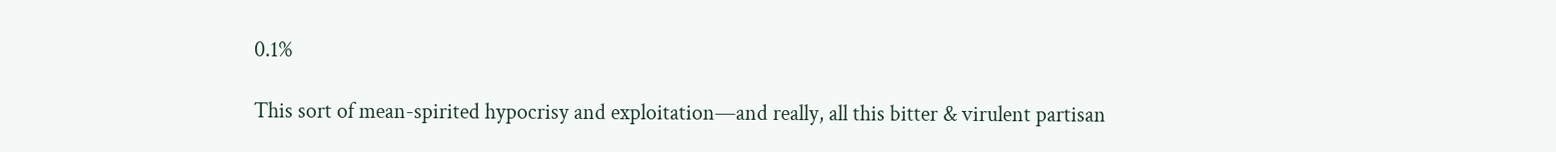0.1%

This sort of mean-spirited hypocrisy and exploitation—and really, all this bitter & virulent partisan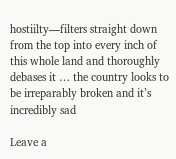hostiilty—filters straight down from the top into every inch of this whole land and thoroughly debases it … the country looks to be irreparably broken and it’s incredibly sad

Leave a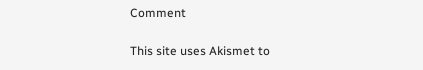Comment

This site uses Akismet to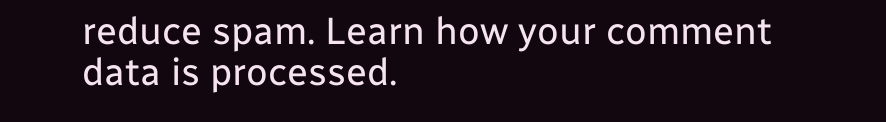reduce spam. Learn how your comment data is processed.